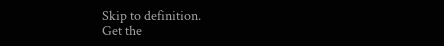Skip to definition.
Get the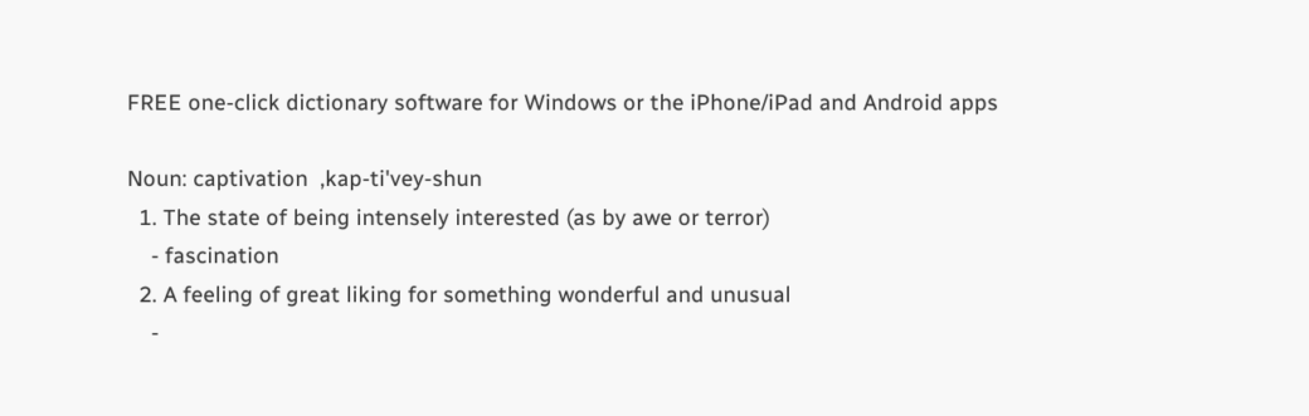FREE one-click dictionary software for Windows or the iPhone/iPad and Android apps

Noun: captivation  ,kap-ti'vey-shun
  1. The state of being intensely interested (as by awe or terror)
    - fascination
  2. A feeling of great liking for something wonderful and unusual
    -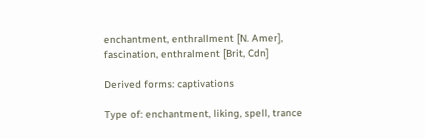enchantment, enthrallment [N. Amer], fascination, enthralment [Brit, Cdn]

Derived forms: captivations

Type of: enchantment, liking, spell, trance